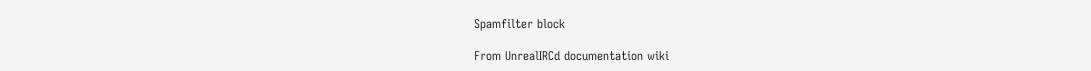Spamfilter block

From UnrealIRCd documentation wiki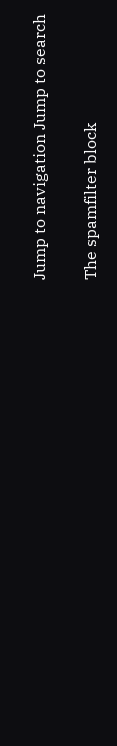Jump to navigation Jump to search

The spamfilter block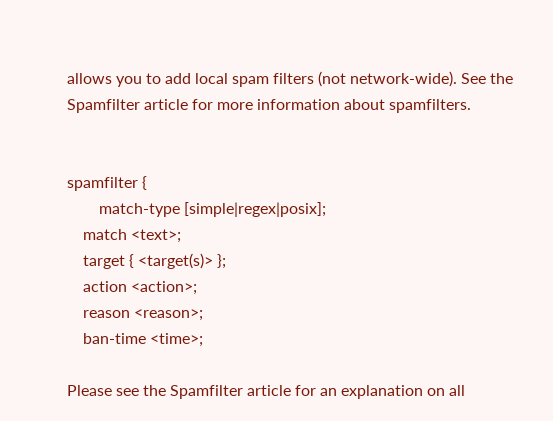allows you to add local spam filters (not network-wide). See the Spamfilter article for more information about spamfilters.


spamfilter {
        match-type [simple|regex|posix];
    match <text>;
    target { <target(s)> };
    action <action>;
    reason <reason>;
    ban-time <time>;

Please see the Spamfilter article for an explanation on all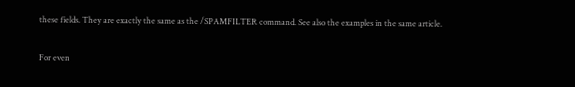these fields. They are exactly the same as the /SPAMFILTER command. See also the examples in the same article.

For even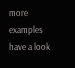more examples have a look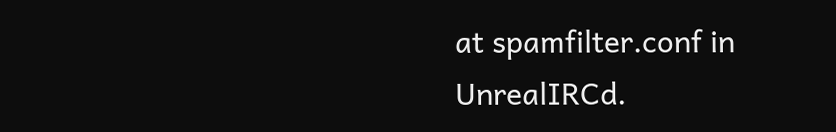at spamfilter.conf in UnrealIRCd.